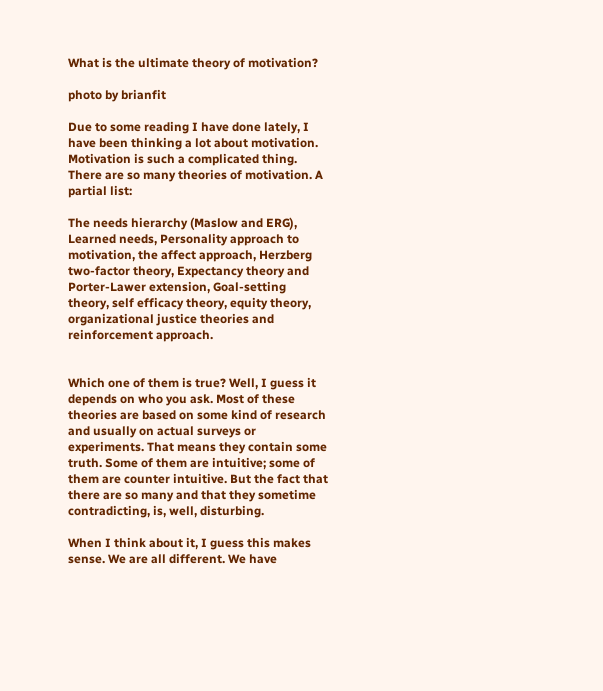What is the ultimate theory of motivation?

photo by brianfit

Due to some reading I have done lately, I have been thinking a lot about motivation. Motivation is such a complicated thing. There are so many theories of motivation. A partial list:

The needs hierarchy (Maslow and ERG), Learned needs, Personality approach to motivation, the affect approach, Herzberg two-factor theory, Expectancy theory and Porter-Lawer extension, Goal-setting theory, self efficacy theory, equity theory, organizational justice theories and reinforcement approach.


Which one of them is true? Well, I guess it depends on who you ask. Most of these theories are based on some kind of research and usually on actual surveys or experiments. That means they contain some truth. Some of them are intuitive; some of them are counter intuitive. But the fact that there are so many and that they sometime contradicting, is, well, disturbing.

When I think about it, I guess this makes sense. We are all different. We have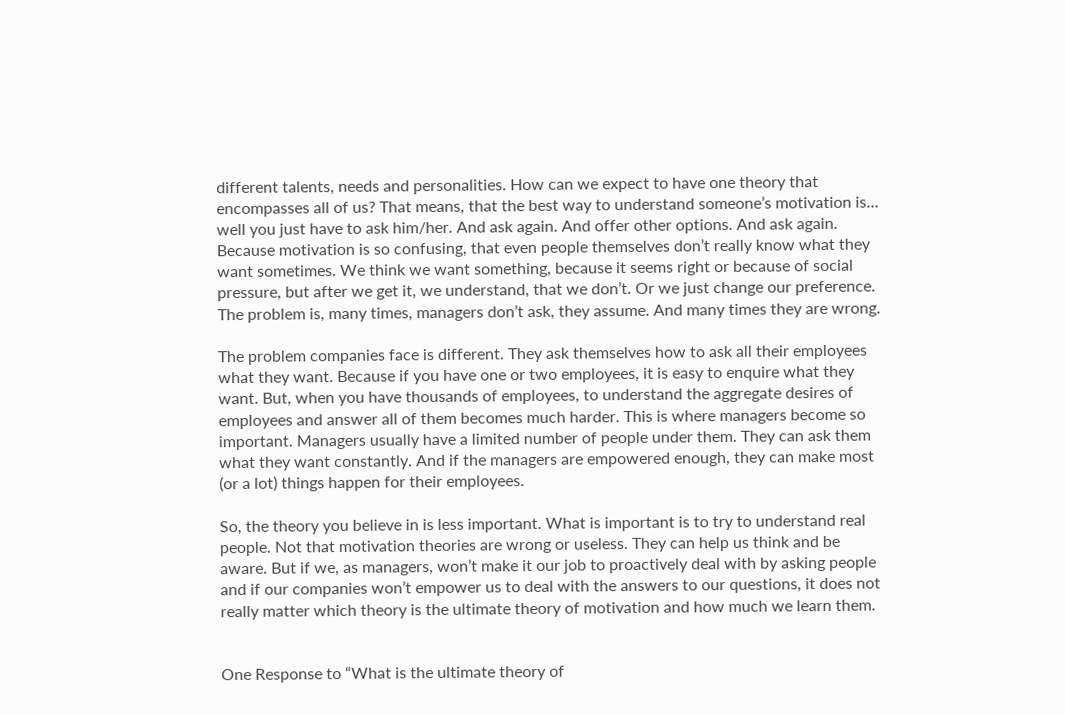different talents, needs and personalities. How can we expect to have one theory that encompasses all of us? That means, that the best way to understand someone’s motivation is… well you just have to ask him/her. And ask again. And offer other options. And ask again. Because motivation is so confusing, that even people themselves don’t really know what they want sometimes. We think we want something, because it seems right or because of social pressure, but after we get it, we understand, that we don’t. Or we just change our preference. The problem is, many times, managers don’t ask, they assume. And many times they are wrong.

The problem companies face is different. They ask themselves how to ask all their employees what they want. Because if you have one or two employees, it is easy to enquire what they want. But, when you have thousands of employees, to understand the aggregate desires of employees and answer all of them becomes much harder. This is where managers become so important. Managers usually have a limited number of people under them. They can ask them what they want constantly. And if the managers are empowered enough, they can make most (or a lot) things happen for their employees.

So, the theory you believe in is less important. What is important is to try to understand real people. Not that motivation theories are wrong or useless. They can help us think and be aware. But if we, as managers, won’t make it our job to proactively deal with by asking people and if our companies won’t empower us to deal with the answers to our questions, it does not really matter which theory is the ultimate theory of motivation and how much we learn them.


One Response to “What is the ultimate theory of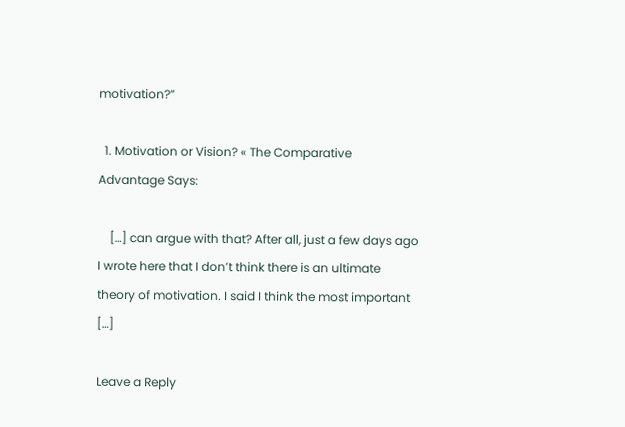motivation?”

  1. Motivation or Vision? « The Comparative Advantage Says:

    […] can argue with that? After all, just a few days ago I wrote here that I don’t think there is an ultimate theory of motivation. I said I think the most important […]

Leave a Reply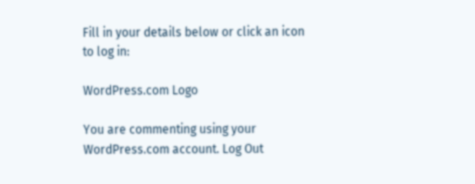Fill in your details below or click an icon to log in:

WordPress.com Logo

You are commenting using your WordPress.com account. Log Out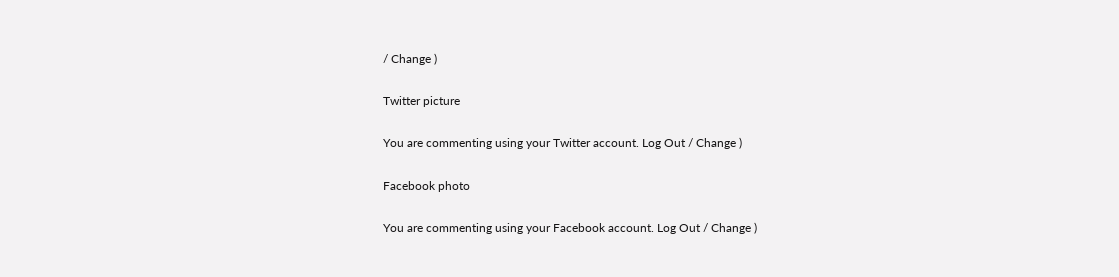/ Change )

Twitter picture

You are commenting using your Twitter account. Log Out / Change )

Facebook photo

You are commenting using your Facebook account. Log Out / Change )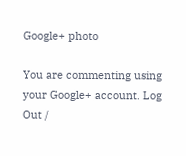Google+ photo

You are commenting using your Google+ account. Log Out /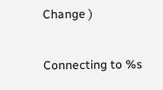Change )

Connecting to %s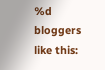%d bloggers like this: